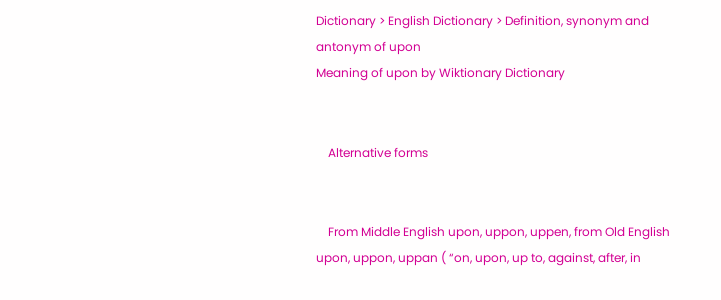Dictionary > English Dictionary > Definition, synonym and antonym of upon
Meaning of upon by Wiktionary Dictionary


    Alternative forms


    From Middle English upon, uppon, uppen, from Old English upon, uppon, uppan ( “on, upon, up to, against, after, in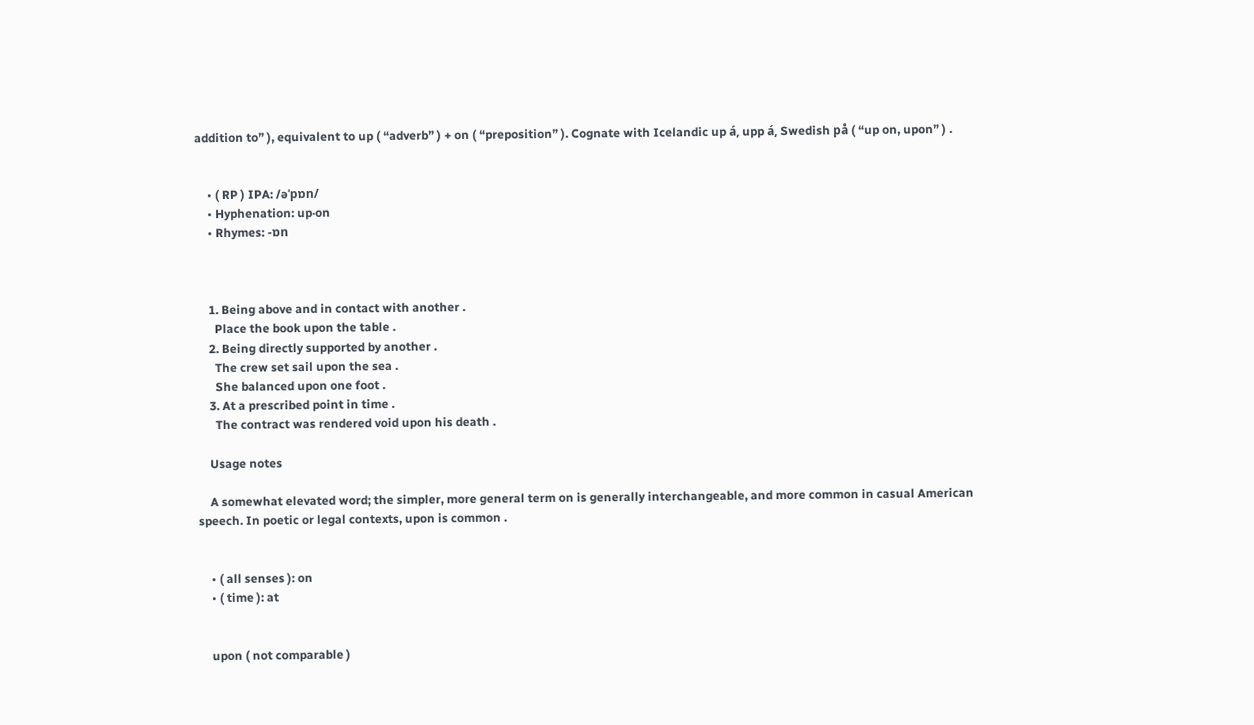addition to” ), equivalent to up ( “adverb” ) + on ( “preposition” ). Cognate with Icelandic up á, upp á, Swedish på ( “up on, upon” ) .


    • ( RP ) IPA: /əˈpɒn/
    • Hyphenation: up‧on
    • Rhymes: -ɒn



    1. Being above and in contact with another .
      Place the book upon the table .
    2. Being directly supported by another .
      The crew set sail upon the sea .
      She balanced upon one foot .
    3. At a prescribed point in time .
      The contract was rendered void upon his death .

    Usage notes

    A somewhat elevated word; the simpler, more general term on is generally interchangeable, and more common in casual American speech. In poetic or legal contexts, upon is common .


    • ( all senses ): on
    • ( time ): at


    upon ( not comparable )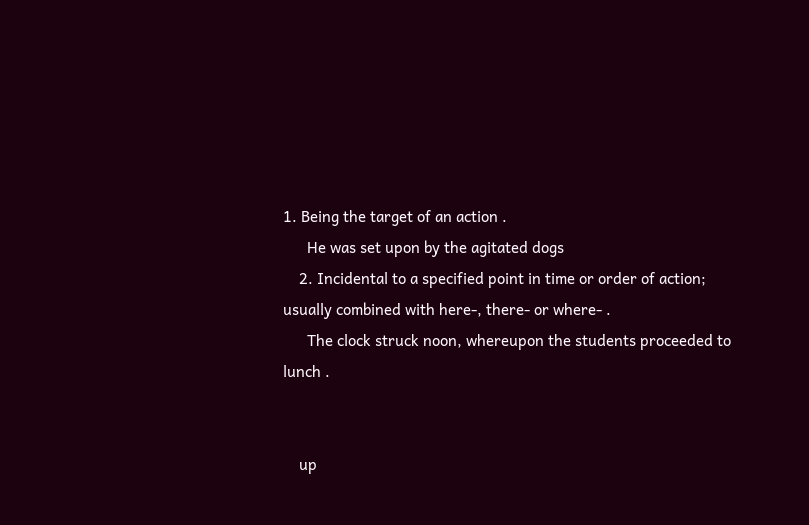1. Being the target of an action .
      He was set upon by the agitated dogs
    2. Incidental to a specified point in time or order of action; usually combined with here-, there- or where- .
      The clock struck noon, whereupon the students proceeded to lunch .


    up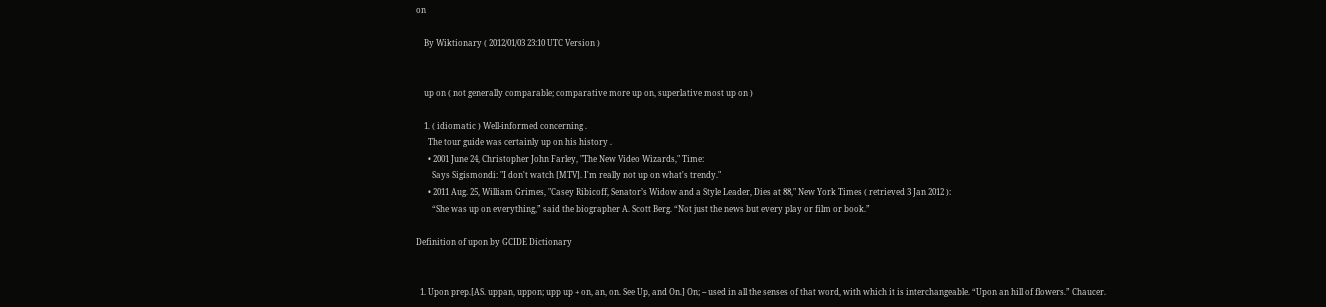on

    By Wiktionary ( 2012/01/03 23:10 UTC Version )


    up on ( not generally comparable; comparative more up on, superlative most up on )

    1. ( idiomatic ) Well-informed concerning .
      The tour guide was certainly up on his history .
      • 2001 June 24, Christopher John Farley, "The New Video Wizards," Time:
        Says Sigismondi: "I don't watch [MTV]. I'm really not up on what's trendy."
      • 2011 Aug. 25, William Grimes, "Casey Ribicoff, Senator’s Widow and a Style Leader, Dies at 88," New York Times ( retrieved 3 Jan 2012 ):
        “She was up on everything,” said the biographer A. Scott Berg. “Not just the news but every play or film or book.”

Definition of upon by GCIDE Dictionary


  1. Upon prep.[AS. uppan, uppon; upp up + on, an, on. See Up, and On.] On; -- used in all the senses of that word, with which it is interchangeable. “Upon an hill of flowers.” Chaucer.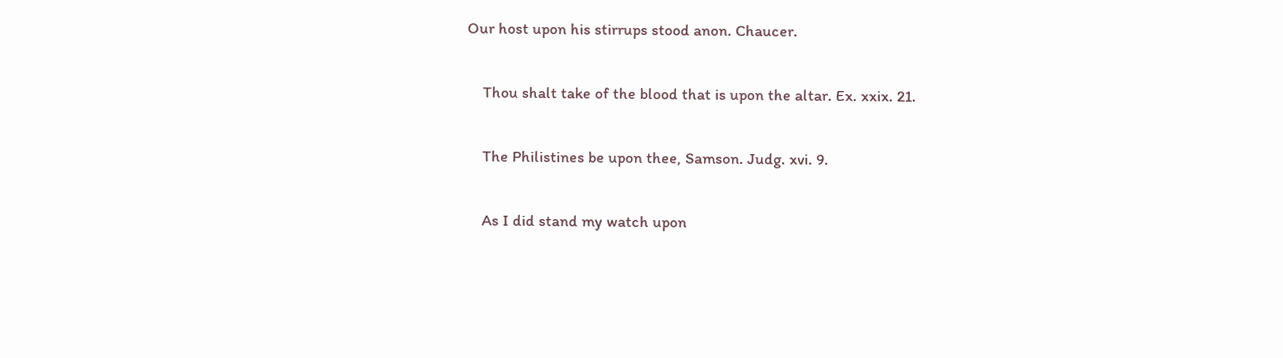Our host upon his stirrups stood anon. Chaucer.

    Thou shalt take of the blood that is upon the altar. Ex. xxix. 21.

    The Philistines be upon thee, Samson. Judg. xvi. 9.

    As I did stand my watch upon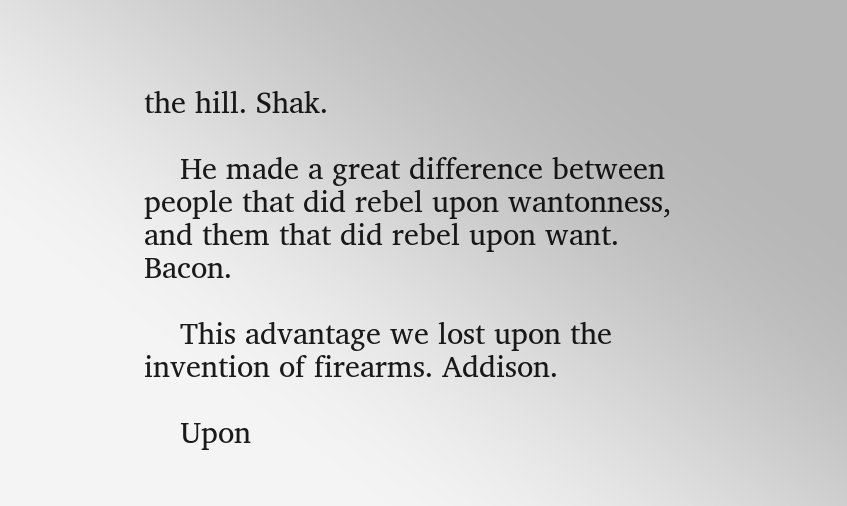the hill. Shak.

    He made a great difference between people that did rebel upon wantonness, and them that did rebel upon want. Bacon.

    This advantage we lost upon the invention of firearms. Addison.

    Upon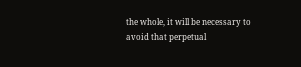the whole, it will be necessary to avoid that perpetual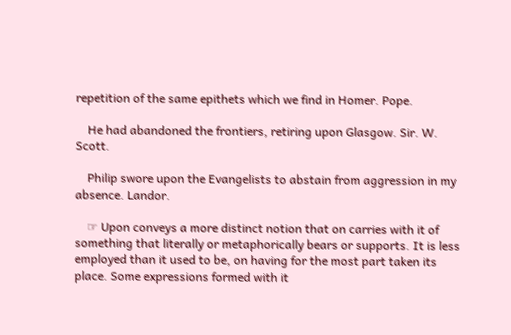repetition of the same epithets which we find in Homer. Pope.

    He had abandoned the frontiers, retiring upon Glasgow. Sir. W. Scott.

    Philip swore upon the Evangelists to abstain from aggression in my absence. Landor.

    ☞ Upon conveys a more distinct notion that on carries with it of something that literally or metaphorically bears or supports. It is less employed than it used to be, on having for the most part taken its place. Some expressions formed with it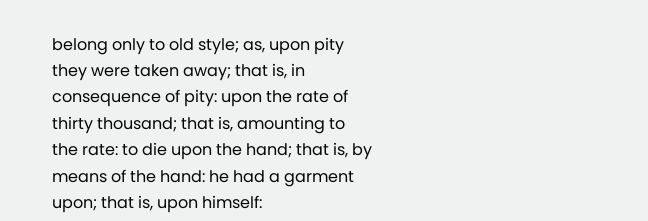belong only to old style; as, upon pity they were taken away; that is, in consequence of pity: upon the rate of thirty thousand; that is, amounting to the rate: to die upon the hand; that is, by means of the hand: he had a garment upon; that is, upon himself: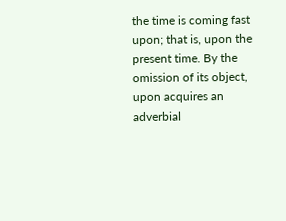the time is coming fast upon; that is, upon the present time. By the omission of its object, upon acquires an adverbial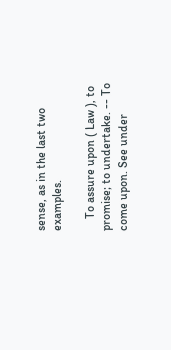sense, as in the last two examples.

    To assure upon ( Law ), to promise; to undertake. -- To come upon. See under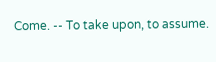Come. -- To take upon, to assume.